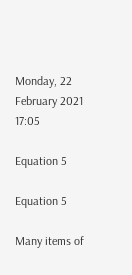Monday, 22 February 2021 17:05

Equation 5

Equation 5

Many items of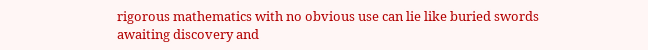rigorous mathematics with no obvious use can lie like buried swords awaiting discovery and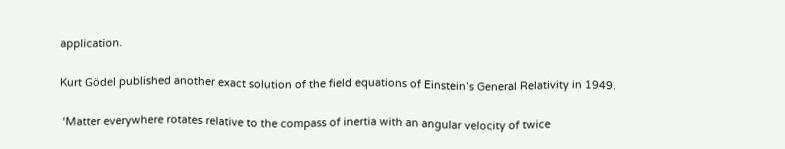application.

Kurt Gödel published another exact solution of the field equations of Einstein’s General Relativity in 1949.

 ‘Matter everywhere rotates relative to the compass of inertia with an angular velocity of twice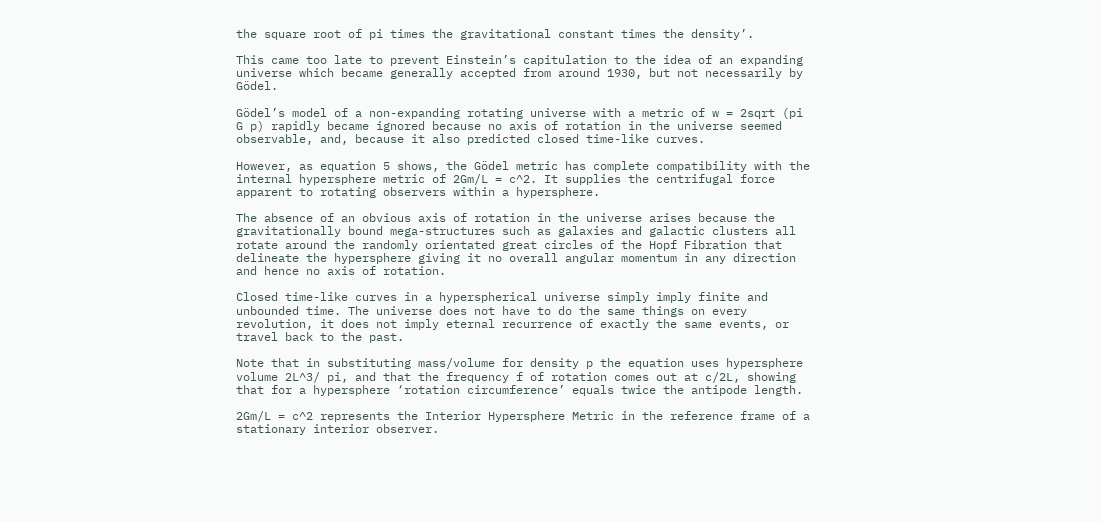the square root of pi times the gravitational constant times the density’.

This came too late to prevent Einstein’s capitulation to the idea of an expanding universe which became generally accepted from around 1930, but not necessarily by Gödel.

Gödel’s model of a non-expanding rotating universe with a metric of w = 2sqrt (pi G p) rapidly became ignored because no axis of rotation in the universe seemed observable, and, because it also predicted closed time-like curves.

However, as equation 5 shows, the Gödel metric has complete compatibility with the internal hypersphere metric of 2Gm/L = c^2. It supplies the centrifugal force apparent to rotating observers within a hypersphere.

The absence of an obvious axis of rotation in the universe arises because the gravitationally bound mega-structures such as galaxies and galactic clusters all rotate around the randomly orientated great circles of the Hopf Fibration that delineate the hypersphere giving it no overall angular momentum in any direction and hence no axis of rotation.

Closed time-like curves in a hyperspherical universe simply imply finite and unbounded time. The universe does not have to do the same things on every revolution, it does not imply eternal recurrence of exactly the same events, or travel back to the past.

Note that in substituting mass/volume for density p the equation uses hypersphere volume 2L^3/ pi, and that the frequency f of rotation comes out at c/2L, showing that for a hypersphere ‘rotation circumference’ equals twice the antipode length.

2Gm/L = c^2 represents the Interior Hypersphere Metric in the reference frame of a stationary interior observer.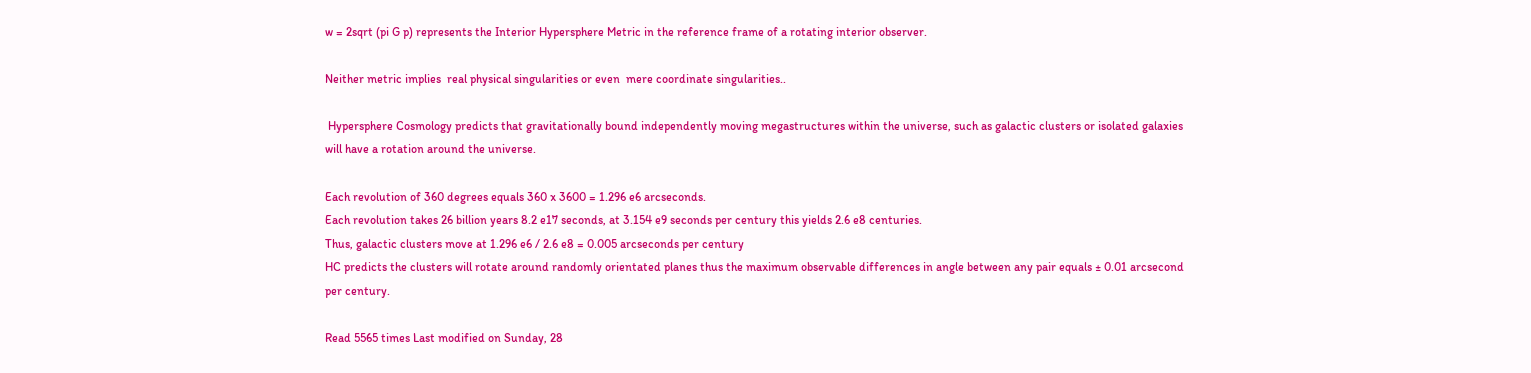w = 2sqrt (pi G p) represents the Interior Hypersphere Metric in the reference frame of a rotating interior observer.

Neither metric implies  real physical singularities or even  mere coordinate singularities..

 Hypersphere Cosmology predicts that gravitationally bound independently moving megastructures within the universe, such as galactic clusters or isolated galaxies will have a rotation around the universe.

Each revolution of 360 degrees equals 360 x 3600 = 1.296 e6 arcseconds.
Each revolution takes 26 billion years 8.2 e17 seconds, at 3.154 e9 seconds per century this yields 2.6 e8 centuries.
Thus, galactic clusters move at 1.296 e6 / 2.6 e8 = 0.005 arcseconds per century
HC predicts the clusters will rotate around randomly orientated planes thus the maximum observable differences in angle between any pair equals ± 0.01 arcsecond per century.

Read 5565 times Last modified on Sunday, 28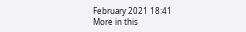February 2021 18:41
More in this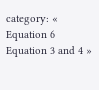category: « Equation 6 Equation 3 and 4 »